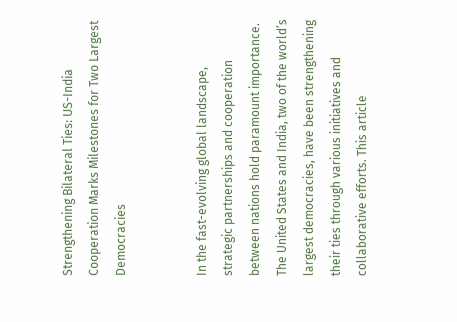Strengthening Bilateral Ties: US-India Cooperation Marks Milestones for Two Largest Democracies


In the fast-evolving global landscape, strategic partnerships and cooperation between nations hold paramount importance. The United States and India, two of the world’s largest democracies, have been strengthening their ties through various initiatives and collaborative efforts. This article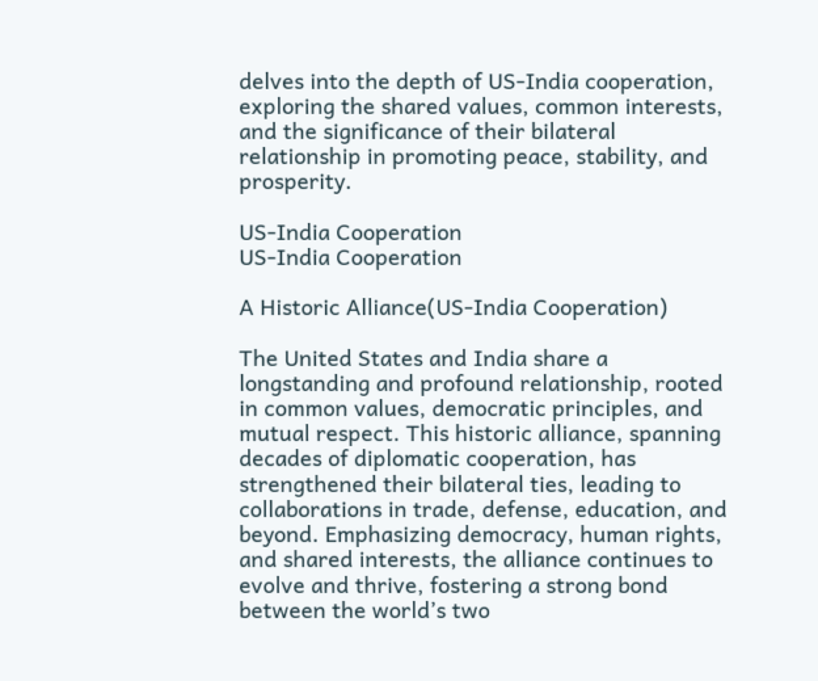delves into the depth of US-India cooperation, exploring the shared values, common interests, and the significance of their bilateral relationship in promoting peace, stability, and prosperity.

US-India Cooperation
US-India Cooperation

A Historic Alliance(US-India Cooperation)

The United States and India share a longstanding and profound relationship, rooted in common values, democratic principles, and mutual respect. This historic alliance, spanning decades of diplomatic cooperation, has strengthened their bilateral ties, leading to collaborations in trade, defense, education, and beyond. Emphasizing democracy, human rights, and shared interests, the alliance continues to evolve and thrive, fostering a strong bond between the world’s two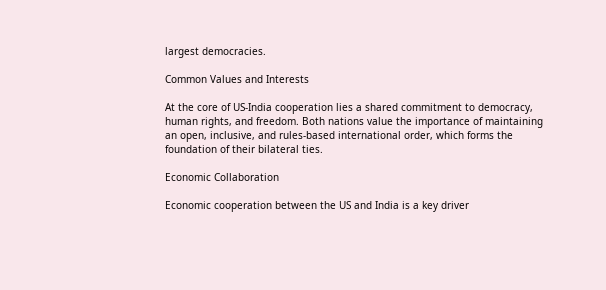largest democracies.

Common Values and Interests

At the core of US-India cooperation lies a shared commitment to democracy, human rights, and freedom. Both nations value the importance of maintaining an open, inclusive, and rules-based international order, which forms the foundation of their bilateral ties.

Economic Collaboration

Economic cooperation between the US and India is a key driver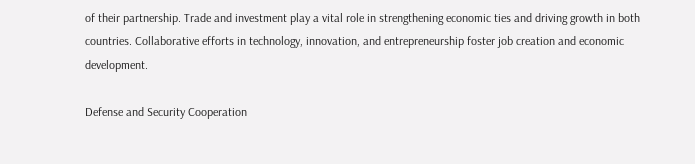of their partnership. Trade and investment play a vital role in strengthening economic ties and driving growth in both countries. Collaborative efforts in technology, innovation, and entrepreneurship foster job creation and economic development.

Defense and Security Cooperation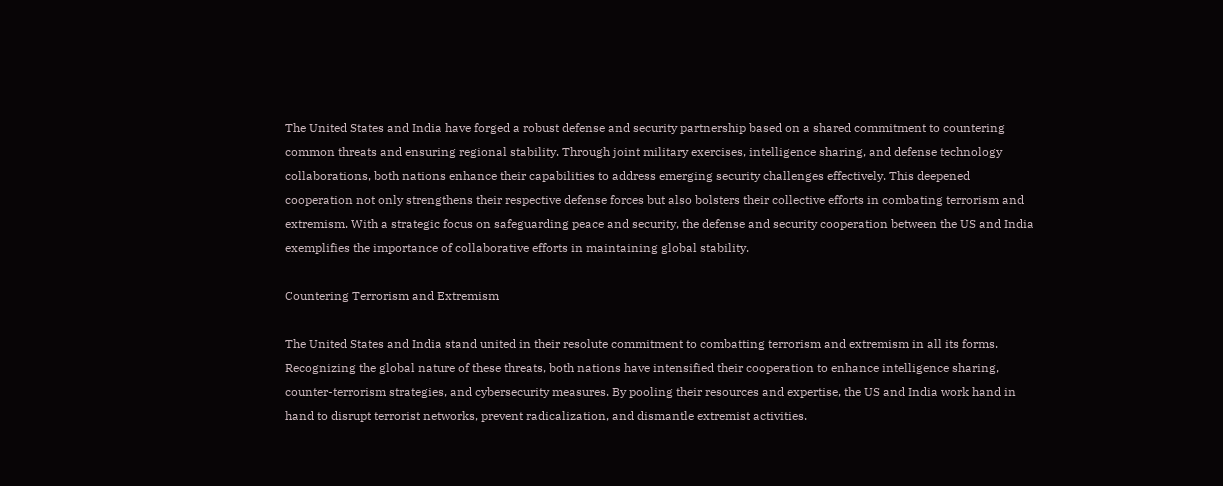The United States and India have forged a robust defense and security partnership based on a shared commitment to countering common threats and ensuring regional stability. Through joint military exercises, intelligence sharing, and defense technology collaborations, both nations enhance their capabilities to address emerging security challenges effectively. This deepened cooperation not only strengthens their respective defense forces but also bolsters their collective efforts in combating terrorism and extremism. With a strategic focus on safeguarding peace and security, the defense and security cooperation between the US and India exemplifies the importance of collaborative efforts in maintaining global stability.

Countering Terrorism and Extremism

The United States and India stand united in their resolute commitment to combatting terrorism and extremism in all its forms. Recognizing the global nature of these threats, both nations have intensified their cooperation to enhance intelligence sharing, counter-terrorism strategies, and cybersecurity measures. By pooling their resources and expertise, the US and India work hand in hand to disrupt terrorist networks, prevent radicalization, and dismantle extremist activities.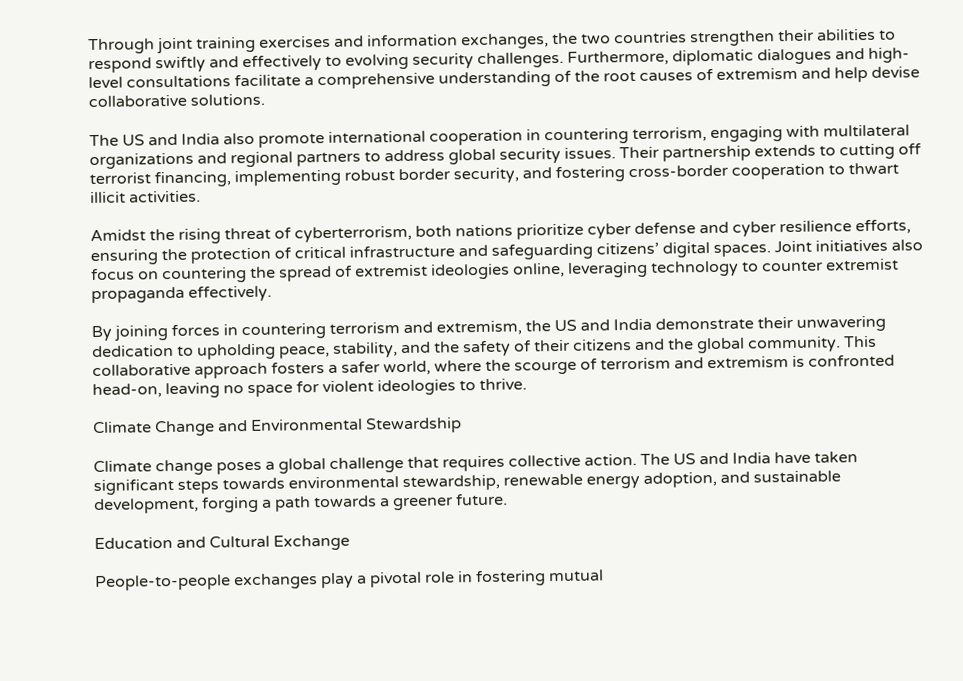Through joint training exercises and information exchanges, the two countries strengthen their abilities to respond swiftly and effectively to evolving security challenges. Furthermore, diplomatic dialogues and high-level consultations facilitate a comprehensive understanding of the root causes of extremism and help devise collaborative solutions.

The US and India also promote international cooperation in countering terrorism, engaging with multilateral organizations and regional partners to address global security issues. Their partnership extends to cutting off terrorist financing, implementing robust border security, and fostering cross-border cooperation to thwart illicit activities.

Amidst the rising threat of cyberterrorism, both nations prioritize cyber defense and cyber resilience efforts, ensuring the protection of critical infrastructure and safeguarding citizens’ digital spaces. Joint initiatives also focus on countering the spread of extremist ideologies online, leveraging technology to counter extremist propaganda effectively.

By joining forces in countering terrorism and extremism, the US and India demonstrate their unwavering dedication to upholding peace, stability, and the safety of their citizens and the global community. This collaborative approach fosters a safer world, where the scourge of terrorism and extremism is confronted head-on, leaving no space for violent ideologies to thrive.

Climate Change and Environmental Stewardship

Climate change poses a global challenge that requires collective action. The US and India have taken significant steps towards environmental stewardship, renewable energy adoption, and sustainable development, forging a path towards a greener future.

Education and Cultural Exchange

People-to-people exchanges play a pivotal role in fostering mutual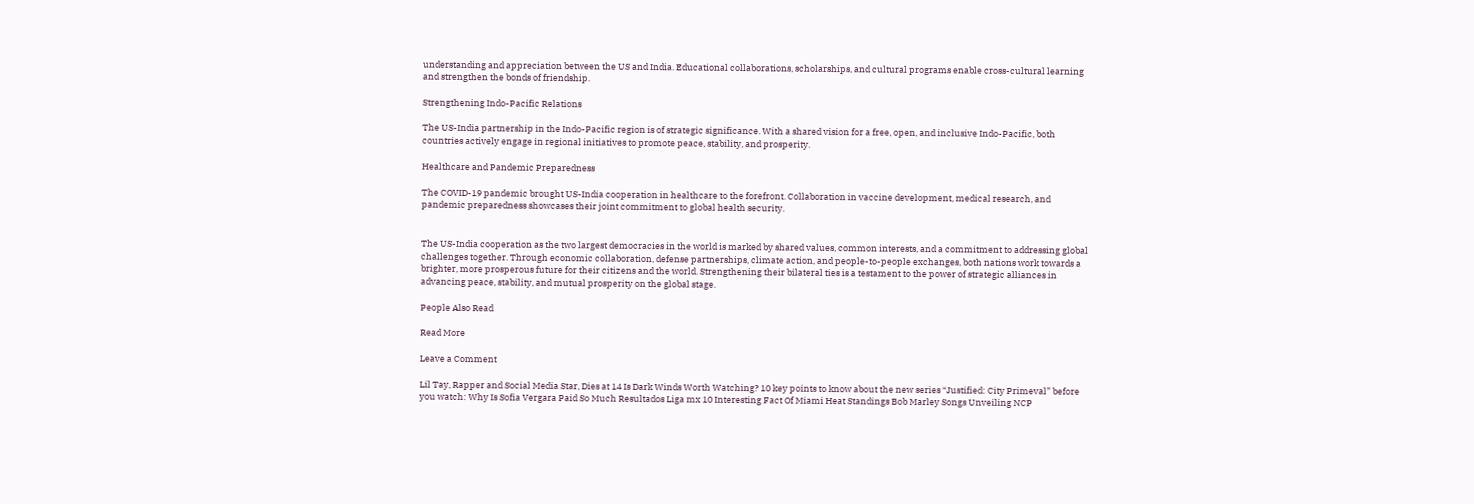understanding and appreciation between the US and India. Educational collaborations, scholarships, and cultural programs enable cross-cultural learning and strengthen the bonds of friendship.

Strengthening Indo-Pacific Relations

The US-India partnership in the Indo-Pacific region is of strategic significance. With a shared vision for a free, open, and inclusive Indo-Pacific, both countries actively engage in regional initiatives to promote peace, stability, and prosperity.

Healthcare and Pandemic Preparedness

The COVID-19 pandemic brought US-India cooperation in healthcare to the forefront. Collaboration in vaccine development, medical research, and pandemic preparedness showcases their joint commitment to global health security.


The US-India cooperation as the two largest democracies in the world is marked by shared values, common interests, and a commitment to addressing global challenges together. Through economic collaboration, defense partnerships, climate action, and people-to-people exchanges, both nations work towards a brighter, more prosperous future for their citizens and the world. Strengthening their bilateral ties is a testament to the power of strategic alliances in advancing peace, stability, and mutual prosperity on the global stage.

People Also Read

Read More

Leave a Comment

Lil Tay, Rapper and Social Media Star, Dies at 14 Is Dark Winds Worth Watching? 10 key points to know about the new series “Justified: City Primeval” before you watch: Why Is Sofia Vergara Paid So Much Resultados Liga mx 10 Interesting Fact Of Miami Heat Standings Bob Marley Songs Unveiling NCP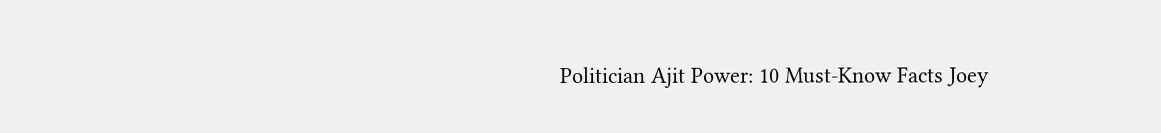Politician Ajit Power: 10 Must-Know Facts Joey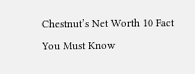Chestnut’s Net Worth 10 Fact You Must Know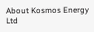About Kosmos Energy Ltd